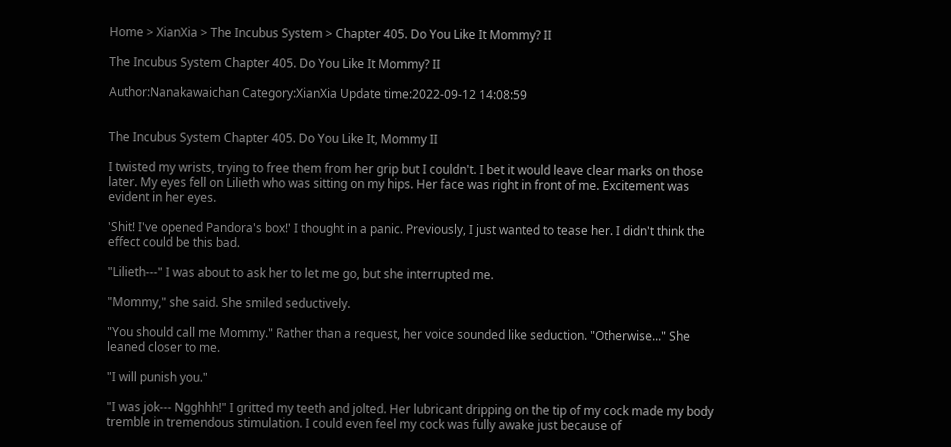Home > XianXia > The Incubus System > Chapter 405. Do You Like It Mommy? II

The Incubus System Chapter 405. Do You Like It Mommy? II

Author:Nanakawaichan Category:XianXia Update time:2022-09-12 14:08:59


The Incubus System Chapter 405. Do You Like It, Mommy II

I twisted my wrists, trying to free them from her grip but I couldn't. I bet it would leave clear marks on those later. My eyes fell on Lilieth who was sitting on my hips. Her face was right in front of me. Excitement was evident in her eyes.

'Shit! I've opened Pandora's box!' I thought in a panic. Previously, I just wanted to tease her. I didn't think the effect could be this bad.

"Lilieth---" I was about to ask her to let me go, but she interrupted me.

"Mommy," she said. She smiled seductively.

"You should call me Mommy." Rather than a request, her voice sounded like seduction. "Otherwise..." She leaned closer to me.

"I will punish you."

"I was jok--- Ngghhh!" I gritted my teeth and jolted. Her lubricant dripping on the tip of my cock made my body tremble in tremendous stimulation. I could even feel my cock was fully awake just because of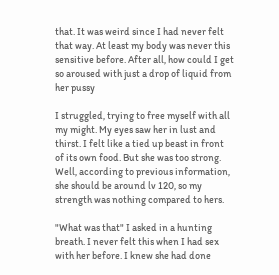that. It was weird since I had never felt that way. At least my body was never this sensitive before. After all, how could I get so aroused with just a drop of liquid from her pussy

I struggled, trying to free myself with all my might. My eyes saw her in lust and thirst. I felt like a tied up beast in front of its own food. But she was too strong. Well, according to previous information, she should be around lv 120, so my strength was nothing compared to hers.

"What was that" I asked in a hunting breath. I never felt this when I had sex with her before. I knew she had done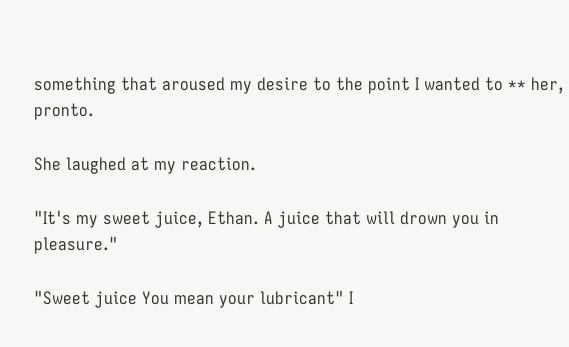something that aroused my desire to the point I wanted to ** her, pronto.

She laughed at my reaction.

"It's my sweet juice, Ethan. A juice that will drown you in pleasure."

"Sweet juice You mean your lubricant" I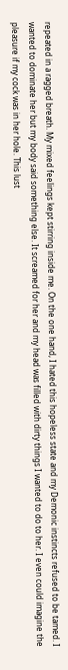repeated in a ragged breath. My mixed feelings kept stirring inside me. On the one hand, I hated this hopeless state and my Demonic instincts refused to be tamed. I wanted to dominate her but my body said something else. It screamed for her and my head was filled with dirty things I wanted to do to her. I even could imagine the pleasure if my cock was in her hole. This lust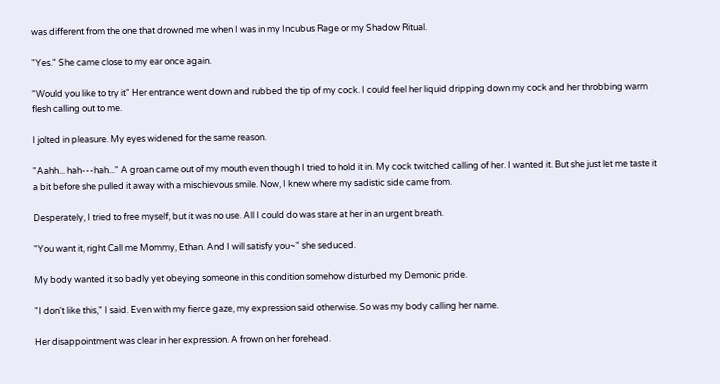was different from the one that drowned me when I was in my Incubus Rage or my Shadow Ritual.

"Yes." She came close to my ear once again.

"Would you like to try it" Her entrance went down and rubbed the tip of my cock. I could feel her liquid dripping down my cock and her throbbing warm flesh calling out to me.

I jolted in pleasure. My eyes widened for the same reason.

"Aahh... hah---hah..." A groan came out of my mouth even though I tried to hold it in. My cock twitched calling of her. I wanted it. But she just let me taste it a bit before she pulled it away with a mischievous smile. Now, I knew where my sadistic side came from.

Desperately, I tried to free myself, but it was no use. All I could do was stare at her in an urgent breath.

"You want it, right Call me Mommy, Ethan. And I will satisfy you~" she seduced.

My body wanted it so badly yet obeying someone in this condition somehow disturbed my Demonic pride.

"I don't like this," I said. Even with my fierce gaze, my expression said otherwise. So was my body calling her name.

Her disappointment was clear in her expression. A frown on her forehead.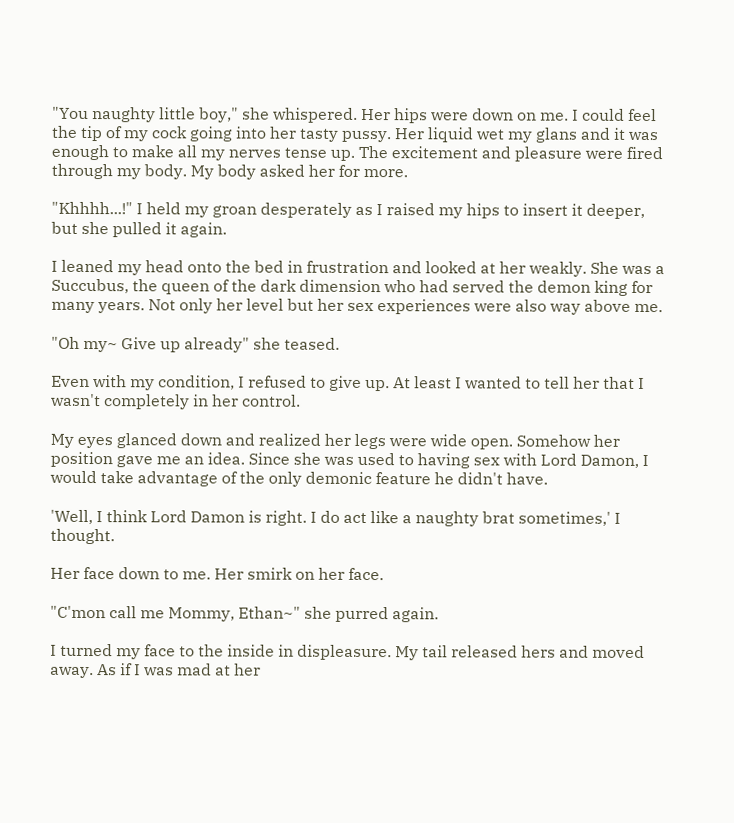"You naughty little boy," she whispered. Her hips were down on me. I could feel the tip of my cock going into her tasty pussy. Her liquid wet my glans and it was enough to make all my nerves tense up. The excitement and pleasure were fired through my body. My body asked her for more.

"Khhhh...!" I held my groan desperately as I raised my hips to insert it deeper, but she pulled it again.

I leaned my head onto the bed in frustration and looked at her weakly. She was a Succubus, the queen of the dark dimension who had served the demon king for many years. Not only her level but her sex experiences were also way above me.

"Oh my~ Give up already" she teased.

Even with my condition, I refused to give up. At least I wanted to tell her that I wasn't completely in her control.

My eyes glanced down and realized her legs were wide open. Somehow her position gave me an idea. Since she was used to having sex with Lord Damon, I would take advantage of the only demonic feature he didn't have.

'Well, I think Lord Damon is right. I do act like a naughty brat sometimes,' I thought.

Her face down to me. Her smirk on her face.

"C'mon call me Mommy, Ethan~" she purred again.

I turned my face to the inside in displeasure. My tail released hers and moved away. As if I was mad at her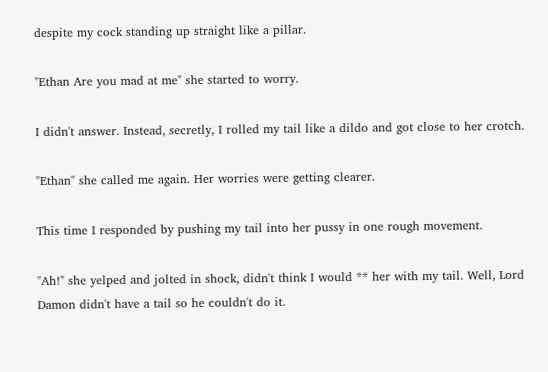despite my cock standing up straight like a pillar.

"Ethan Are you mad at me" she started to worry.

I didn't answer. Instead, secretly, I rolled my tail like a dildo and got close to her crotch.

"Ethan" she called me again. Her worries were getting clearer.

This time I responded by pushing my tail into her pussy in one rough movement.

"Ah!" she yelped and jolted in shock, didn't think I would ** her with my tail. Well, Lord Damon didn't have a tail so he couldn't do it.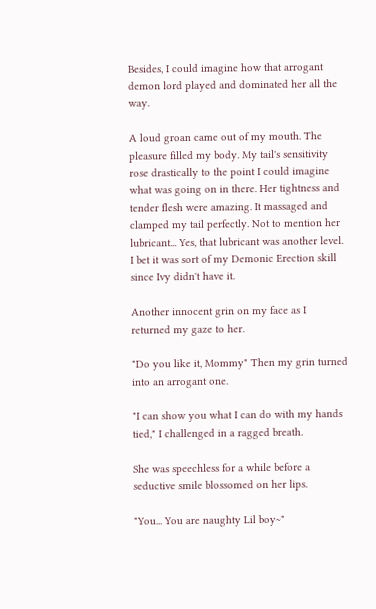Besides, I could imagine how that arrogant demon lord played and dominated her all the way.

A loud groan came out of my mouth. The pleasure filled my body. My tail's sensitivity rose drastically to the point I could imagine what was going on in there. Her tightness and tender flesh were amazing. It massaged and clamped my tail perfectly. Not to mention her lubricant... Yes, that lubricant was another level. I bet it was sort of my Demonic Erection skill since Ivy didn't have it.

Another innocent grin on my face as I returned my gaze to her.

"Do you like it, Mommy" Then my grin turned into an arrogant one.

"I can show you what I can do with my hands tied," I challenged in a ragged breath.

She was speechless for a while before a seductive smile blossomed on her lips.

"You... You are naughty Lil boy~"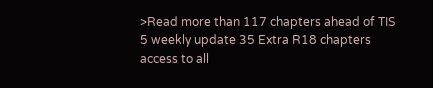>Read more than 117 chapters ahead of TIS 5 weekly update 35 Extra R18 chapters access to all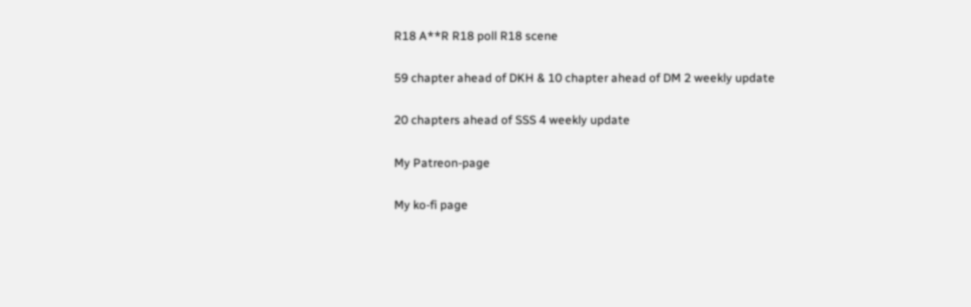R18 A**R R18 poll R18 scene

59 chapter ahead of DKH & 10 chapter ahead of DM 2 weekly update

20 chapters ahead of SSS 4 weekly update

My Patreon-page

My ko-fi page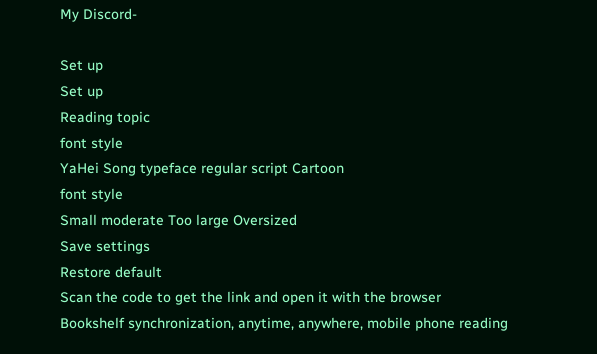My Discord-

Set up
Set up
Reading topic
font style
YaHei Song typeface regular script Cartoon
font style
Small moderate Too large Oversized
Save settings
Restore default
Scan the code to get the link and open it with the browser
Bookshelf synchronization, anytime, anywhere, mobile phone reading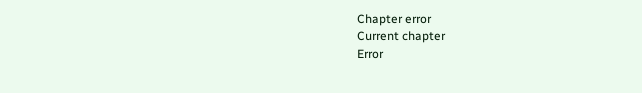Chapter error
Current chapter
Error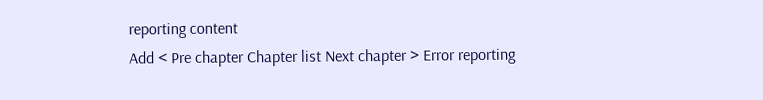reporting content
Add < Pre chapter Chapter list Next chapter > Error reporting